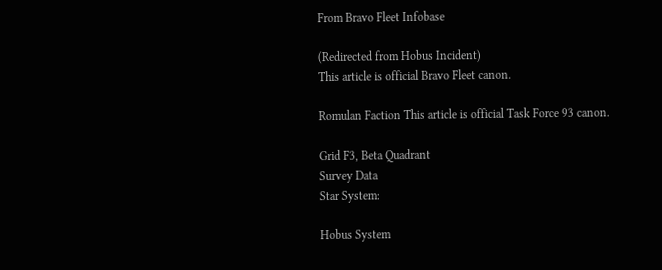From Bravo Fleet Infobase

(Redirected from Hobus Incident)
This article is official Bravo Fleet canon.

Romulan Faction This article is official Task Force 93 canon.

Grid F3, Beta Quadrant
Survey Data
Star System:

Hobus System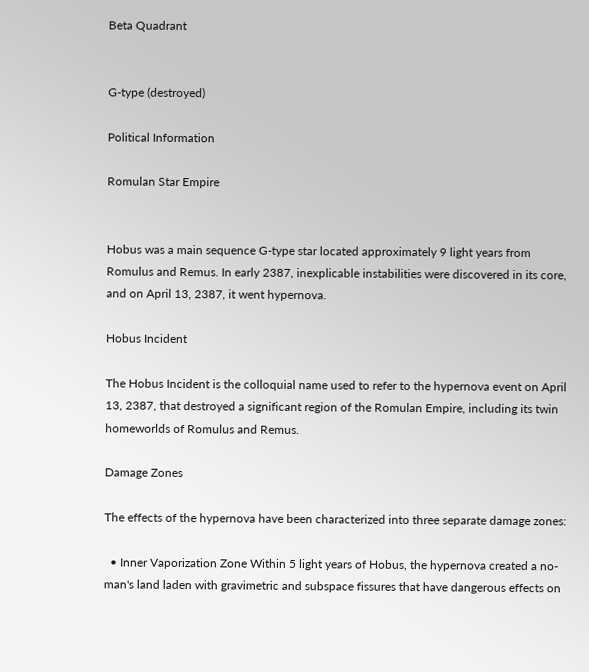Beta Quadrant


G-type (destroyed)

Political Information

Romulan Star Empire


Hobus was a main sequence G-type star located approximately 9 light years from Romulus and Remus. In early 2387, inexplicable instabilities were discovered in its core, and on April 13, 2387, it went hypernova.

Hobus Incident

The Hobus Incident is the colloquial name used to refer to the hypernova event on April 13, 2387, that destroyed a significant region of the Romulan Empire, including its twin homeworlds of Romulus and Remus.

Damage Zones

The effects of the hypernova have been characterized into three separate damage zones:

  • Inner Vaporization Zone Within 5 light years of Hobus, the hypernova created a no-man's land laden with gravimetric and subspace fissures that have dangerous effects on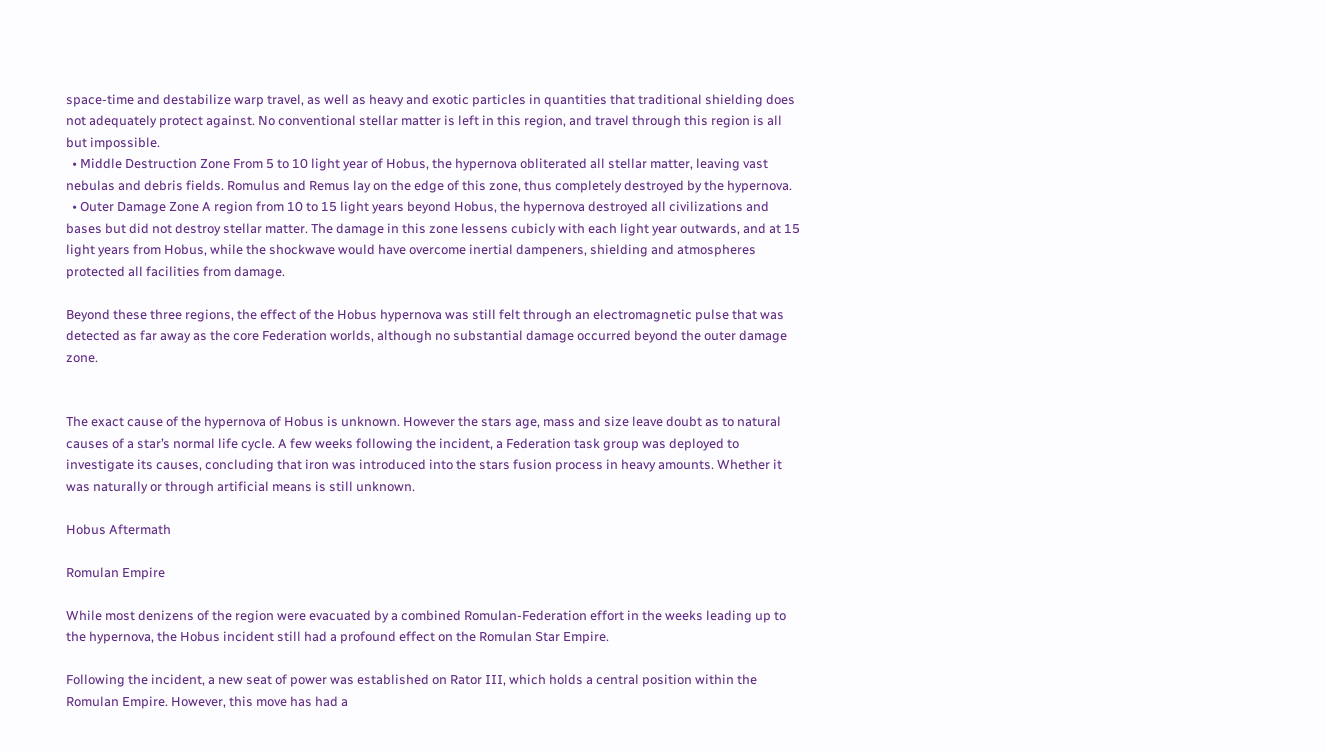space-time and destabilize warp travel, as well as heavy and exotic particles in quantities that traditional shielding does not adequately protect against. No conventional stellar matter is left in this region, and travel through this region is all but impossible.
  • Middle Destruction Zone From 5 to 10 light year of Hobus, the hypernova obliterated all stellar matter, leaving vast nebulas and debris fields. Romulus and Remus lay on the edge of this zone, thus completely destroyed by the hypernova.
  • Outer Damage Zone A region from 10 to 15 light years beyond Hobus, the hypernova destroyed all civilizations and bases but did not destroy stellar matter. The damage in this zone lessens cubicly with each light year outwards, and at 15 light years from Hobus, while the shockwave would have overcome inertial dampeners, shielding and atmospheres protected all facilities from damage.

Beyond these three regions, the effect of the Hobus hypernova was still felt through an electromagnetic pulse that was detected as far away as the core Federation worlds, although no substantial damage occurred beyond the outer damage zone.


The exact cause of the hypernova of Hobus is unknown. However the stars age, mass and size leave doubt as to natural causes of a star’s normal life cycle. A few weeks following the incident, a Federation task group was deployed to investigate its causes, concluding that iron was introduced into the stars fusion process in heavy amounts. Whether it was naturally or through artificial means is still unknown.

Hobus Aftermath

Romulan Empire

While most denizens of the region were evacuated by a combined Romulan-Federation effort in the weeks leading up to the hypernova, the Hobus incident still had a profound effect on the Romulan Star Empire.

Following the incident, a new seat of power was established on Rator III, which holds a central position within the Romulan Empire. However, this move has had a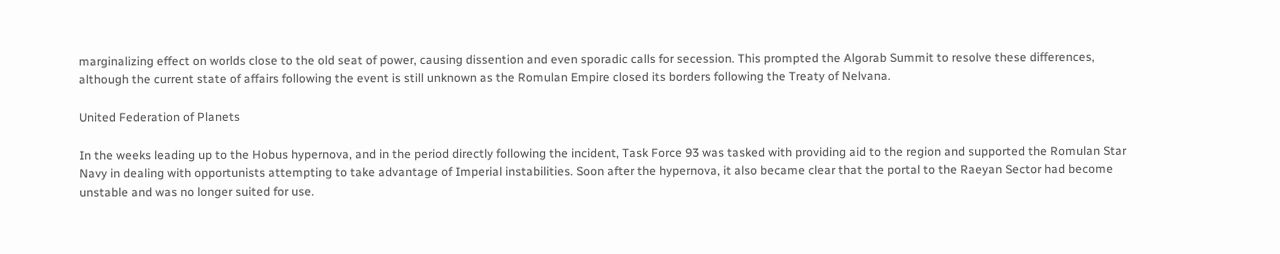marginalizing effect on worlds close to the old seat of power, causing dissention and even sporadic calls for secession. This prompted the Algorab Summit to resolve these differences, although the current state of affairs following the event is still unknown as the Romulan Empire closed its borders following the Treaty of Nelvana.

United Federation of Planets

In the weeks leading up to the Hobus hypernova, and in the period directly following the incident, Task Force 93 was tasked with providing aid to the region and supported the Romulan Star Navy in dealing with opportunists attempting to take advantage of Imperial instabilities. Soon after the hypernova, it also became clear that the portal to the Raeyan Sector had become unstable and was no longer suited for use.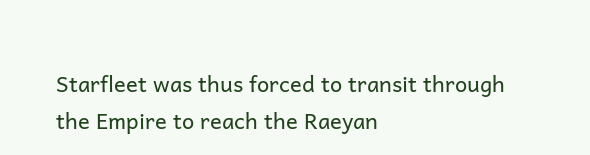Starfleet was thus forced to transit through the Empire to reach the Raeyan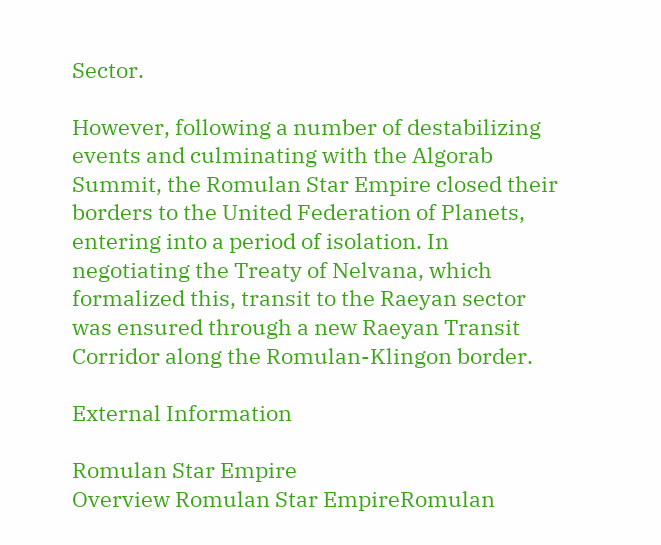Sector.

However, following a number of destabilizing events and culminating with the Algorab Summit, the Romulan Star Empire closed their borders to the United Federation of Planets, entering into a period of isolation. In negotiating the Treaty of Nelvana, which formalized this, transit to the Raeyan sector was ensured through a new Raeyan Transit Corridor along the Romulan-Klingon border.

External Information

Romulan Star Empire
Overview Romulan Star EmpireRomulan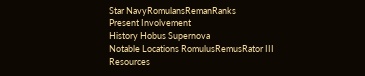Star NavyRomulansRemanRanks
Present Involvement
History Hobus Supernova
Notable Locations RomulusRemusRator III
Resources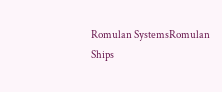Romulan SystemsRomulan Ships